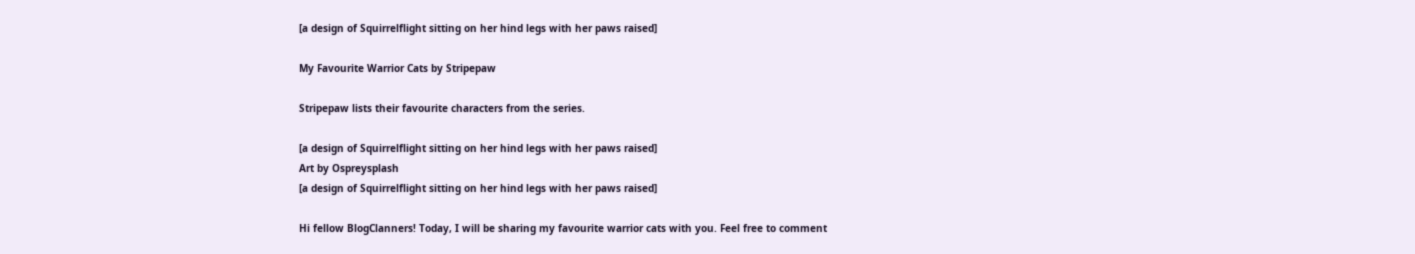[a design of Squirrelflight sitting on her hind legs with her paws raised]

My Favourite Warrior Cats by Stripepaw

Stripepaw lists their favourite characters from the series.

[a design of Squirrelflight sitting on her hind legs with her paws raised]
Art by Ospreysplash
[a design of Squirrelflight sitting on her hind legs with her paws raised]

Hi fellow BlogClanners! Today, I will be sharing my favourite warrior cats with you. Feel free to comment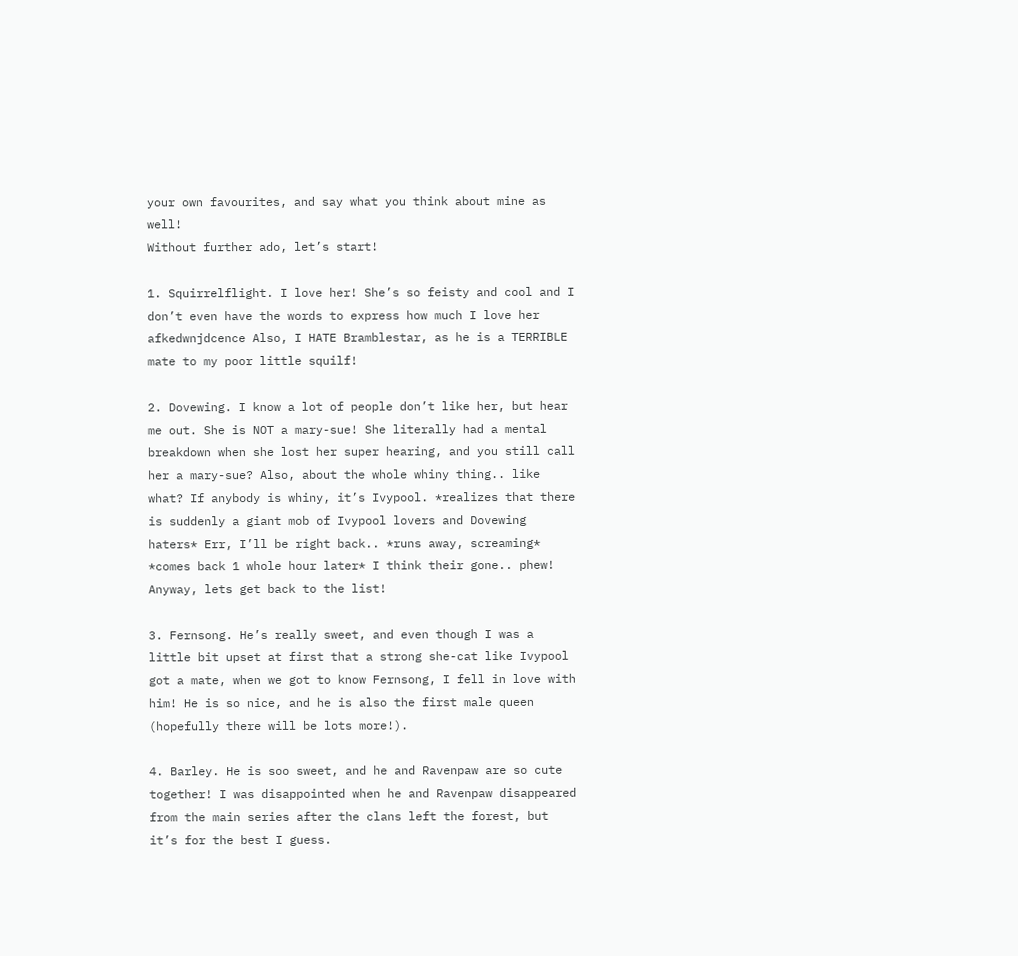your own favourites, and say what you think about mine as well!
Without further ado, let’s start!

1. Squirrelflight. I love her! She’s so feisty and cool and I don’t even have the words to express how much I love her afkedwnjdcence Also, I HATE Bramblestar, as he is a TERRIBLE mate to my poor little squilf!

2. Dovewing. I know a lot of people don’t like her, but hear me out. She is NOT a mary-sue! She literally had a mental breakdown when she lost her super hearing, and you still call her a mary-sue? Also, about the whole whiny thing.. like what? If anybody is whiny, it’s Ivypool. *realizes that there is suddenly a giant mob of Ivypool lovers and Dovewing haters* Err, I’ll be right back.. *runs away, screaming* *comes back 1 whole hour later* I think their gone.. phew! Anyway, lets get back to the list!

3. Fernsong. He’s really sweet, and even though I was a little bit upset at first that a strong she-cat like Ivypool got a mate, when we got to know Fernsong, I fell in love with him! He is so nice, and he is also the first male queen (hopefully there will be lots more!).

4. Barley. He is soo sweet, and he and Ravenpaw are so cute together! I was disappointed when he and Ravenpaw disappeared from the main series after the clans left the forest, but it’s for the best I guess.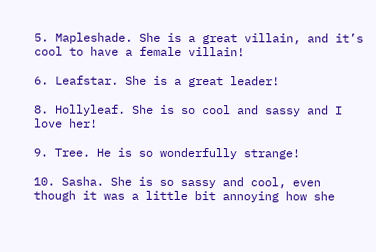5. Mapleshade. She is a great villain, and it’s cool to have a female villain!

6. Leafstar. She is a great leader!

8. Hollyleaf. She is so cool and sassy and I love her!

9. Tree. He is so wonderfully strange!

10. Sasha. She is so sassy and cool, even though it was a little bit annoying how she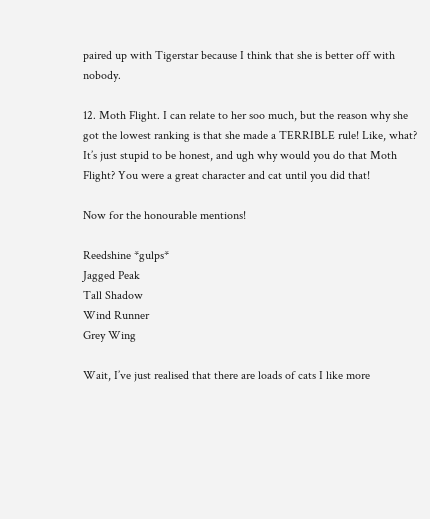paired up with Tigerstar because I think that she is better off with nobody.

12. Moth Flight. I can relate to her soo much, but the reason why she got the lowest ranking is that she made a TERRIBLE rule! Like, what? It’s just stupid to be honest, and ugh why would you do that Moth Flight? You were a great character and cat until you did that!

Now for the honourable mentions!

Reedshine *gulps*
Jagged Peak
Tall Shadow
Wind Runner
Grey Wing

Wait, I’ve just realised that there are loads of cats I like more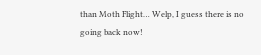than Moth Flight… Welp, I guess there is no going back now!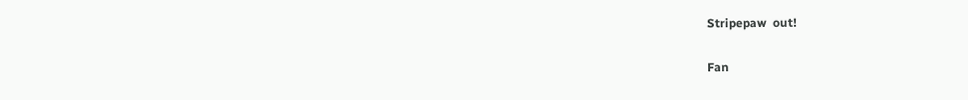Stripepaw  out!

Fan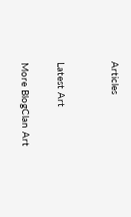Articles


Latest Art

More BlogClan Art